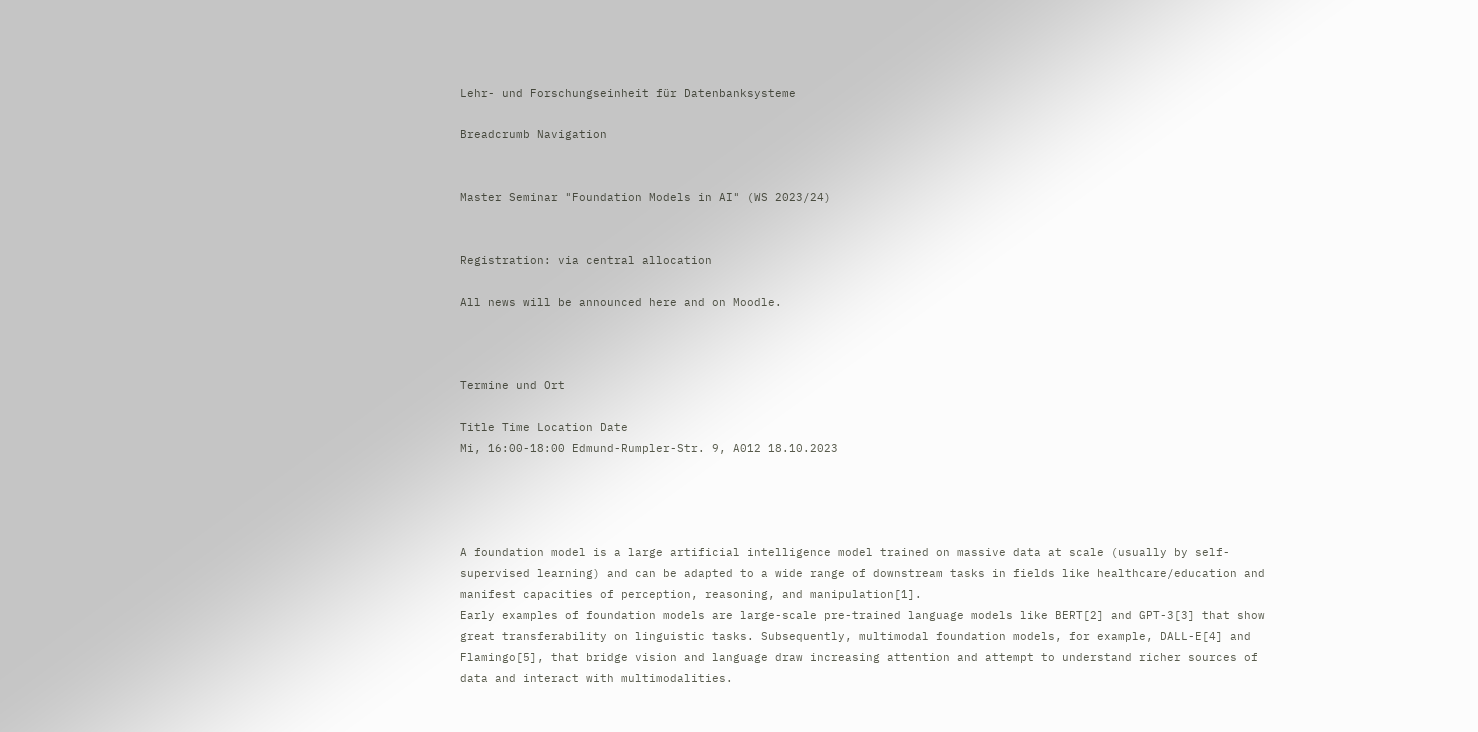Lehr- und Forschungseinheit für Datenbanksysteme

Breadcrumb Navigation


Master Seminar "Foundation Models in AI" (WS 2023/24)


Registration: via central allocation

All news will be announced here and on Moodle.



Termine und Ort

Title Time Location Date
Mi, 16:00-18:00 Edmund-Rumpler-Str. 9, A012 18.10.2023




A foundation model is a large artificial intelligence model trained on massive data at scale (usually by self-supervised learning) and can be adapted to a wide range of downstream tasks in fields like healthcare/education and manifest capacities of perception, reasoning, and manipulation[1].
Early examples of foundation models are large-scale pre-trained language models like BERT[2] and GPT-3[3] that show great transferability on linguistic tasks. Subsequently, multimodal foundation models, for example, DALL-E[4] and Flamingo[5], that bridge vision and language draw increasing attention and attempt to understand richer sources of data and interact with multimodalities.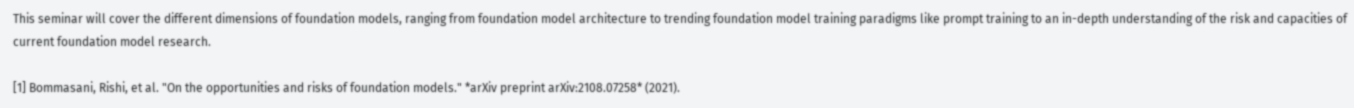This seminar will cover the different dimensions of foundation models, ranging from foundation model architecture to trending foundation model training paradigms like prompt training to an in-depth understanding of the risk and capacities of current foundation model research.

[1] Bommasani, Rishi, et al. "On the opportunities and risks of foundation models." *arXiv preprint arXiv:2108.07258* (2021).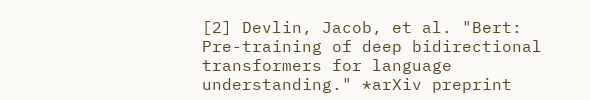[2] Devlin, Jacob, et al. "Bert: Pre-training of deep bidirectional transformers for language understanding." *arXiv preprint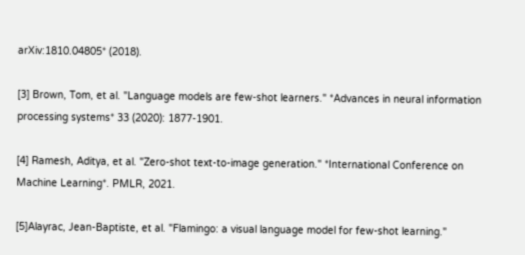arXiv:1810.04805* (2018).

[3] Brown, Tom, et al. "Language models are few-shot learners." *Advances in neural information processing systems* 33 (2020): 1877-1901.

[4] Ramesh, Aditya, et al. "Zero-shot text-to-image generation." *International Conference on Machine Learning*. PMLR, 2021.

[5]Alayrac, Jean-Baptiste, et al. "Flamingo: a visual language model for few-shot learning."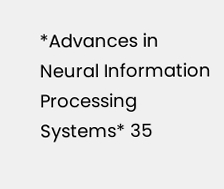*Advances in Neural Information Processing Systems* 35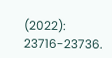(2022): 23716-23736.